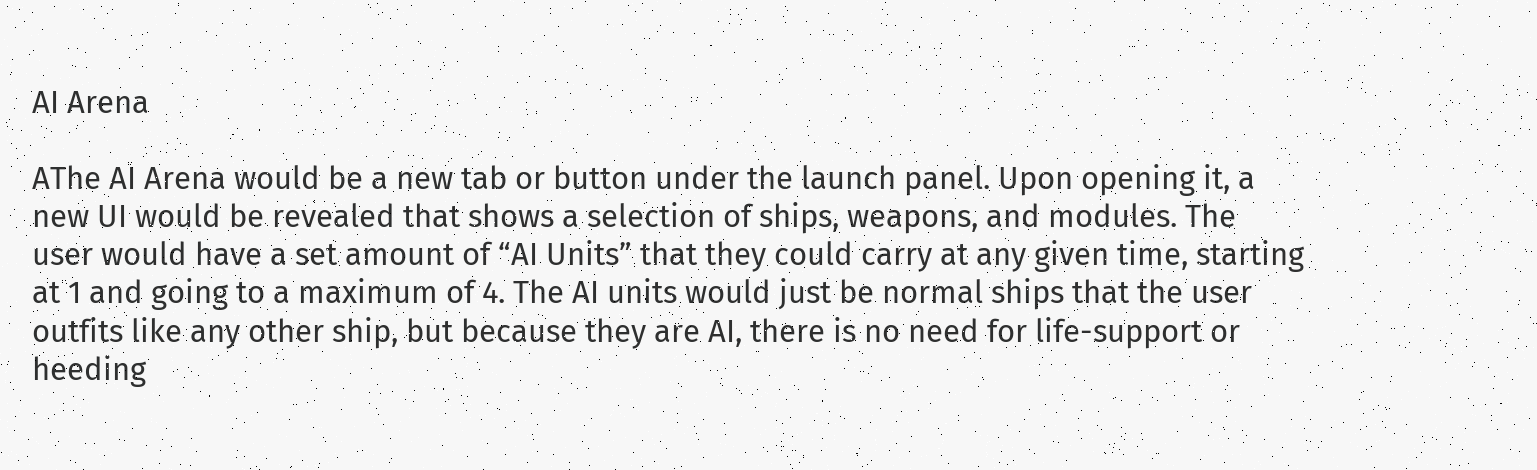AI Arena

AThe AI Arena would be a new tab or button under the launch panel. Upon opening it, a new UI would be revealed that shows a selection of ships, weapons, and modules. The user would have a set amount of “AI Units” that they could carry at any given time, starting at 1 and going to a maximum of 4. The AI units would just be normal ships that the user outfits like any other ship, but because they are AI, there is no need for life-support or heeding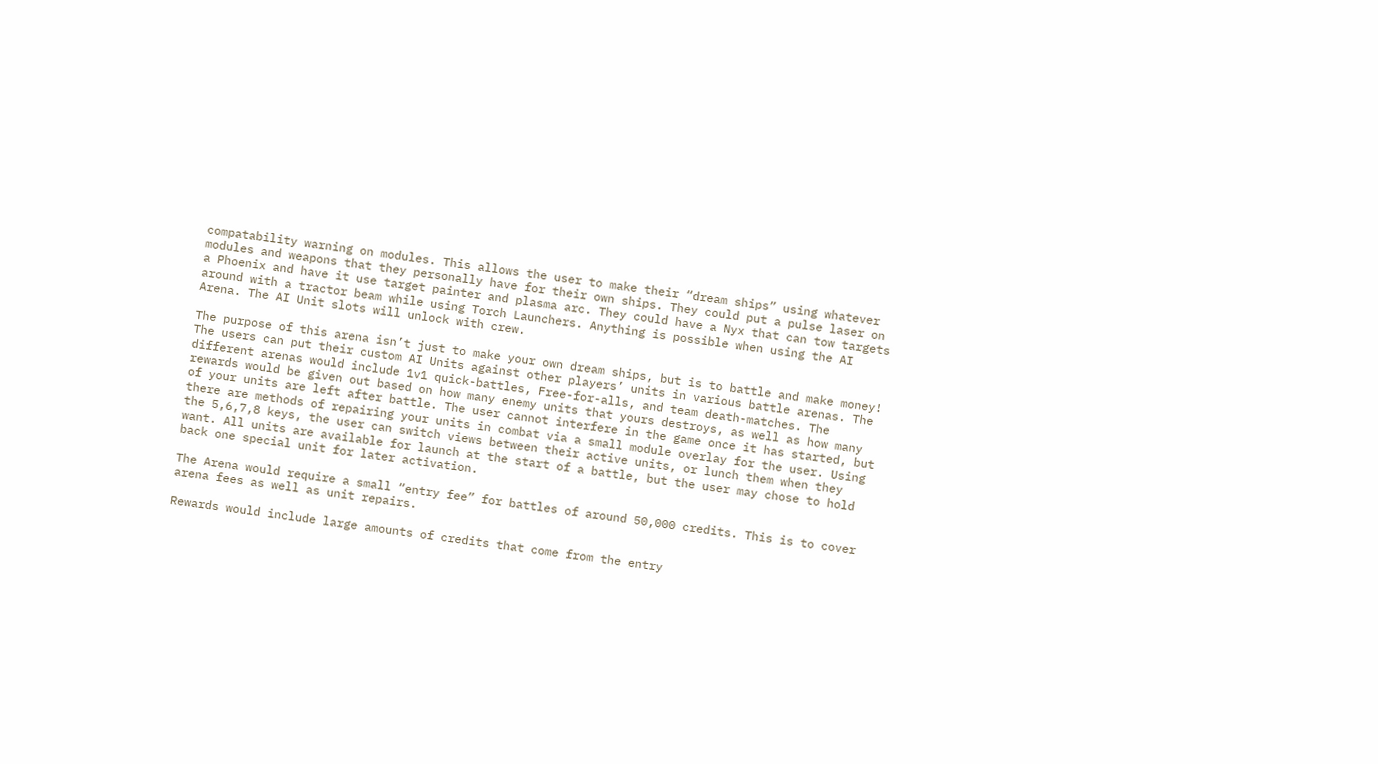compatability warning on modules. This allows the user to make their “dream ships” using whatever modules and weapons that they personally have for their own ships. They could put a pulse laser on a Phoenix and have it use target painter and plasma arc. They could have a Nyx that can tow targets around with a tractor beam while using Torch Launchers. Anything is possible when using the AI Arena. The AI Unit slots will unlock with crew.

The purpose of this arena isn’t just to make your own dream ships, but is to battle and make money! The users can put their custom AI Units against other players’ units in various battle arenas. The different arenas would include 1v1 quick-battles, Free-for-alls, and team death-matches. The rewards would be given out based on how many enemy units that yours destroys, as well as how many of your units are left after battle. The user cannot interfere in the game once it has started, but there are methods of repairing your units in combat via a small module overlay for the user. Using the 5,6,7,8 keys, the user can switch views between their active units, or lunch them when they want. All units are available for launch at the start of a battle, but the user may chose to hold back one special unit for later activation.

The Arena would require a small “entry fee” for battles of around 50,000 credits. This is to cover arena fees as well as unit repairs.

Rewards would include large amounts of credits that come from the entry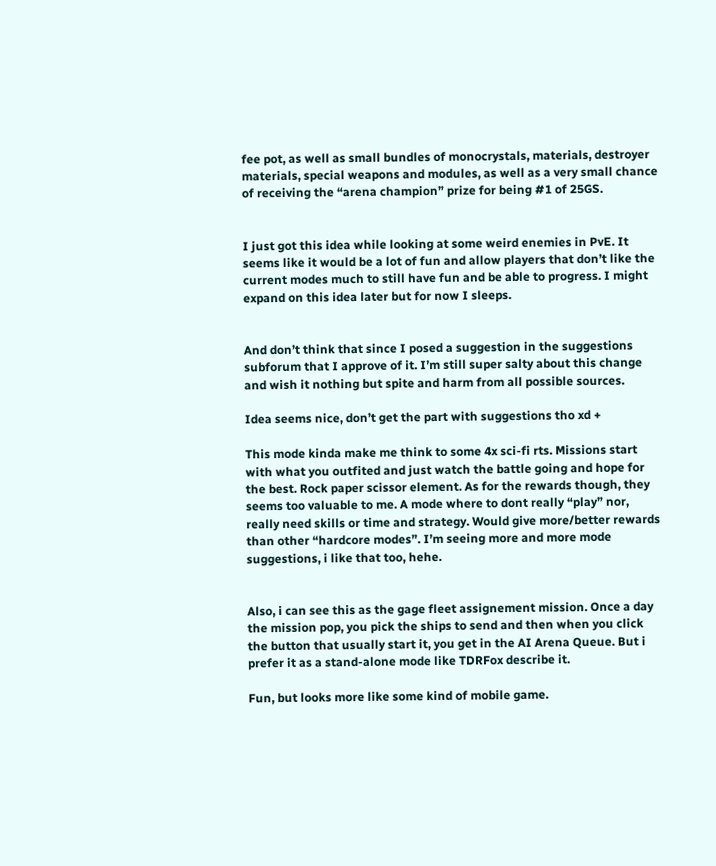fee pot, as well as small bundles of monocrystals, materials, destroyer materials, special weapons and modules, as well as a very small chance of receiving the “arena champion” prize for being #1 of 25GS.


I just got this idea while looking at some weird enemies in PvE. It seems like it would be a lot of fun and allow players that don’t like the current modes much to still have fun and be able to progress. I might expand on this idea later but for now I sleeps.


And don’t think that since I posed a suggestion in the suggestions subforum that I approve of it. I’m still super salty about this change and wish it nothing but spite and harm from all possible sources.

Idea seems nice, don’t get the part with suggestions tho xd +

This mode kinda make me think to some 4x sci-fi rts. Missions start with what you outfited and just watch the battle going and hope for the best. Rock paper scissor element. As for the rewards though, they seems too valuable to me. A mode where to dont really “play” nor, really need skills or time and strategy. Would give more/better rewards than other “hardcore modes”. I’m seeing more and more mode suggestions, i like that too, hehe.


Also, i can see this as the gage fleet assignement mission. Once a day the mission pop, you pick the ships to send and then when you click the button that usually start it, you get in the AI Arena Queue. But i prefer it as a stand-alone mode like TDRFox describe it.

Fun, but looks more like some kind of mobile game.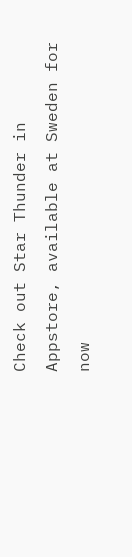Check out Star Thunder in Appstore, available at Sweden for now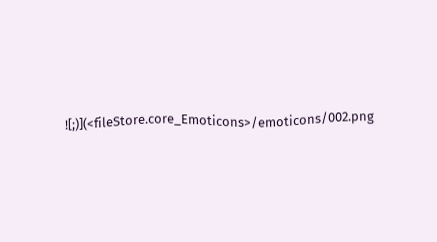![;)](<fileStore.core_Emoticons>/emoticons/002.png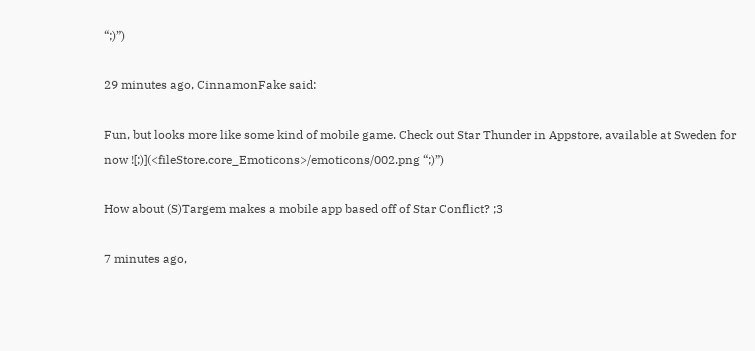“;)”)

29 minutes ago, CinnamonFake said:

Fun, but looks more like some kind of mobile game. Check out Star Thunder in Appstore, available at Sweden for now ![;)](<fileStore.core_Emoticons>/emoticons/002.png “;)”)

How about (S)Targem makes a mobile app based off of Star Conflict? ;3

7 minutes ago,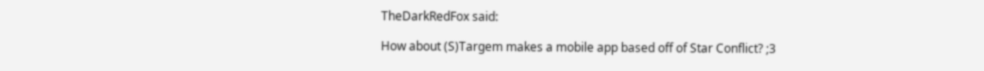TheDarkRedFox said:

How about (S)Targem makes a mobile app based off of Star Conflict? ;3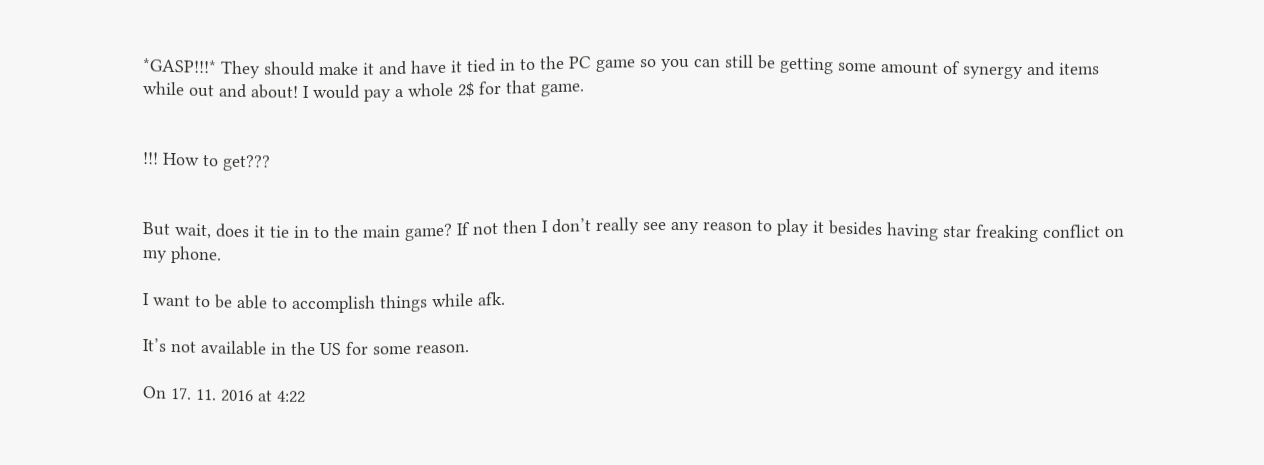*GASP!!!* They should make it and have it tied in to the PC game so you can still be getting some amount of synergy and items while out and about! I would pay a whole 2$ for that game.


!!! How to get???


But wait, does it tie in to the main game? If not then I don’t really see any reason to play it besides having star freaking conflict on my phone.

I want to be able to accomplish things while afk.

It’s not available in the US for some reason.

On 17. 11. 2016 at 4:22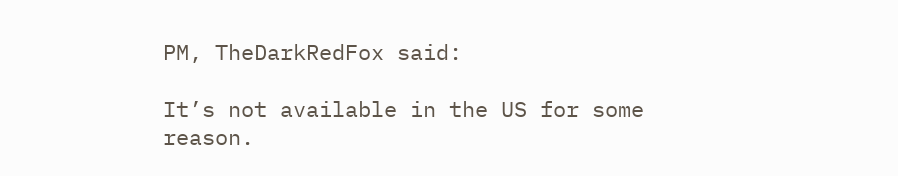PM, TheDarkRedFox said:

It’s not available in the US for some reason.